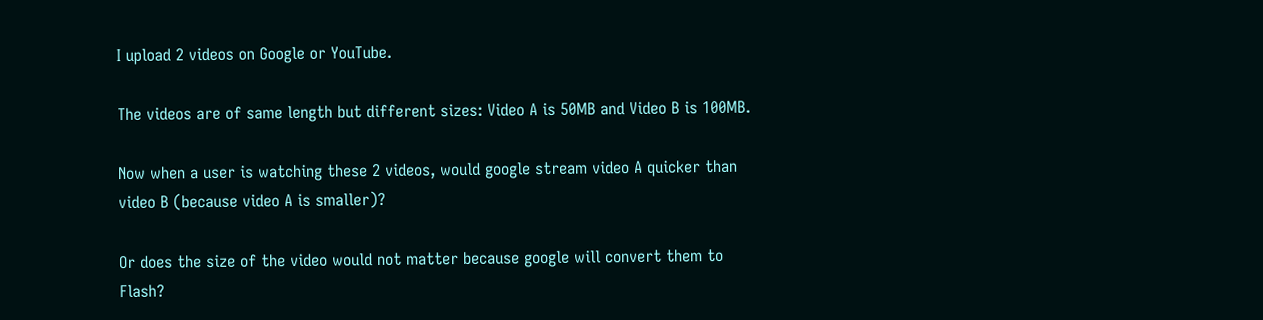I upload 2 videos on Google or YouTube.

The videos are of same length but different sizes: Video A is 50MB and Video B is 100MB.

Now when a user is watching these 2 videos, would google stream video A quicker than video B (because video A is smaller)?

Or does the size of the video would not matter because google will convert them to Flash?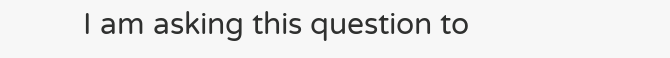I am asking this question to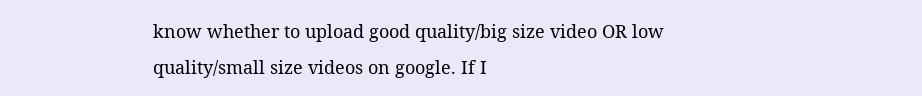know whether to upload good quality/big size video OR low quality/small size videos on google. If I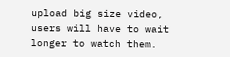upload big size video, users will have to wait longer to watch them.